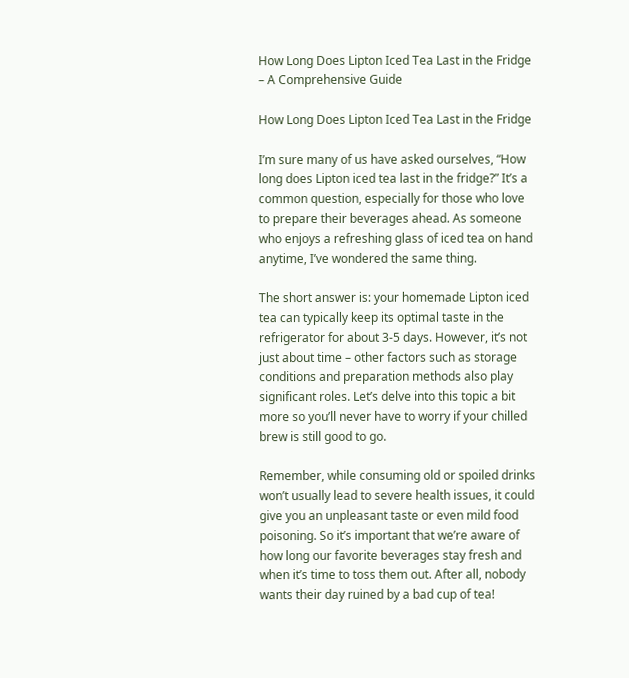How Long Does Lipton Iced Tea Last in the Fridge – A Comprehensive Guide

How Long Does Lipton Iced Tea Last in the Fridge

I’m sure many of us have asked ourselves, “How long does Lipton iced tea last in the fridge?” It’s a common question, especially for those who love to prepare their beverages ahead. As someone who enjoys a refreshing glass of iced tea on hand anytime, I’ve wondered the same thing.

The short answer is: your homemade Lipton iced tea can typically keep its optimal taste in the refrigerator for about 3-5 days. However, it’s not just about time – other factors such as storage conditions and preparation methods also play significant roles. Let’s delve into this topic a bit more so you’ll never have to worry if your chilled brew is still good to go.

Remember, while consuming old or spoiled drinks won’t usually lead to severe health issues, it could give you an unpleasant taste or even mild food poisoning. So it’s important that we’re aware of how long our favorite beverages stay fresh and when it’s time to toss them out. After all, nobody wants their day ruined by a bad cup of tea!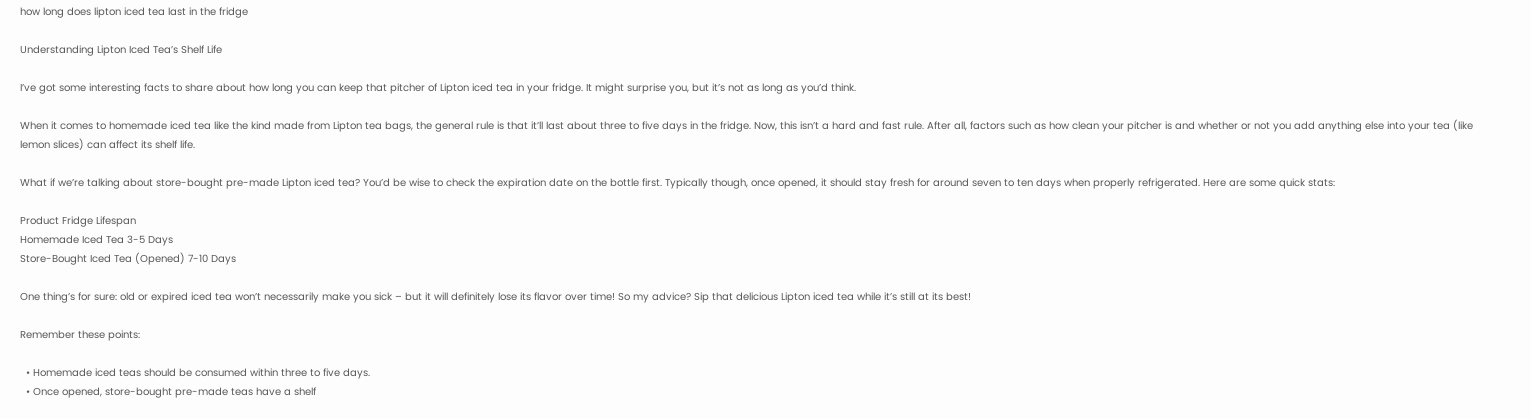how long does lipton iced tea last in the fridge

Understanding Lipton Iced Tea’s Shelf Life

I’ve got some interesting facts to share about how long you can keep that pitcher of Lipton iced tea in your fridge. It might surprise you, but it’s not as long as you’d think.

When it comes to homemade iced tea like the kind made from Lipton tea bags, the general rule is that it’ll last about three to five days in the fridge. Now, this isn’t a hard and fast rule. After all, factors such as how clean your pitcher is and whether or not you add anything else into your tea (like lemon slices) can affect its shelf life.

What if we’re talking about store-bought pre-made Lipton iced tea? You’d be wise to check the expiration date on the bottle first. Typically though, once opened, it should stay fresh for around seven to ten days when properly refrigerated. Here are some quick stats:

Product Fridge Lifespan
Homemade Iced Tea 3-5 Days
Store-Bought Iced Tea (Opened) 7-10 Days

One thing’s for sure: old or expired iced tea won’t necessarily make you sick – but it will definitely lose its flavor over time! So my advice? Sip that delicious Lipton iced tea while it’s still at its best!

Remember these points:

  • Homemade iced teas should be consumed within three to five days.
  • Once opened, store-bought pre-made teas have a shelf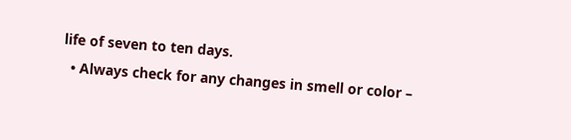life of seven to ten days.
  • Always check for any changes in smell or color –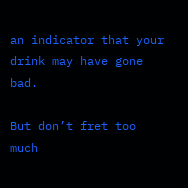an indicator that your drink may have gone bad.

But don’t fret too much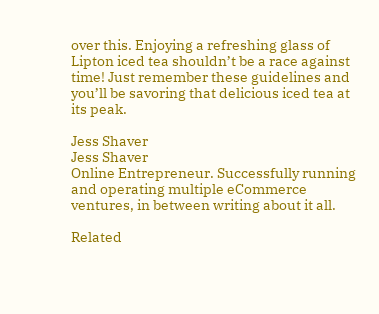over this. Enjoying a refreshing glass of Lipton iced tea shouldn’t be a race against time! Just remember these guidelines and you’ll be savoring that delicious iced tea at its peak.

Jess Shaver
Jess Shaver
Online Entrepreneur. Successfully running and operating multiple eCommerce ventures, in between writing about it all.

Related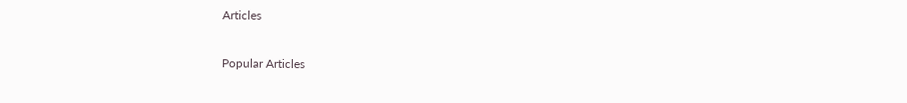Articles

Popular Articles